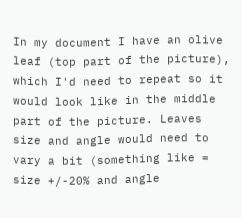In my document I have an olive leaf (top part of the picture), which I'd need to repeat so it would look like in the middle part of the picture. Leaves size and angle would need to vary a bit (something like = size +/-20% and angle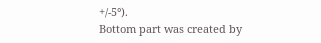+/-5°).
Bottom part was created by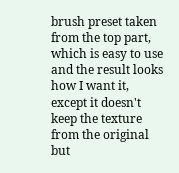brush preset taken from the top part, which is easy to use and the result looks how I want it, except it doesn't keep the texture from the original but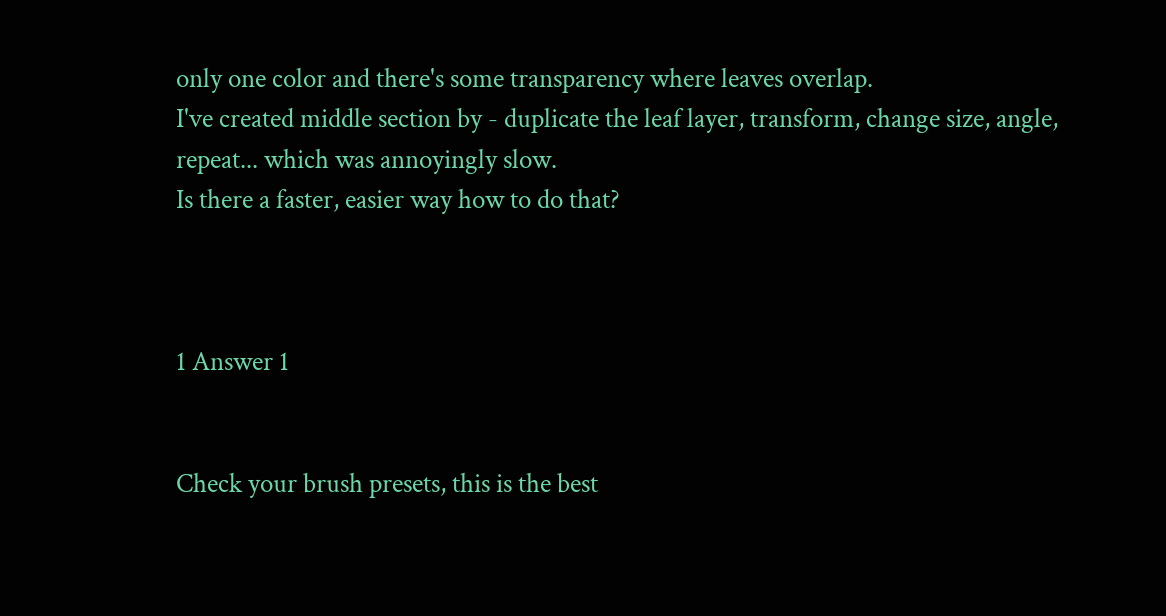only one color and there's some transparency where leaves overlap.
I've created middle section by - duplicate the leaf layer, transform, change size, angle, repeat... which was annoyingly slow.
Is there a faster, easier way how to do that?



1 Answer 1


Check your brush presets, this is the best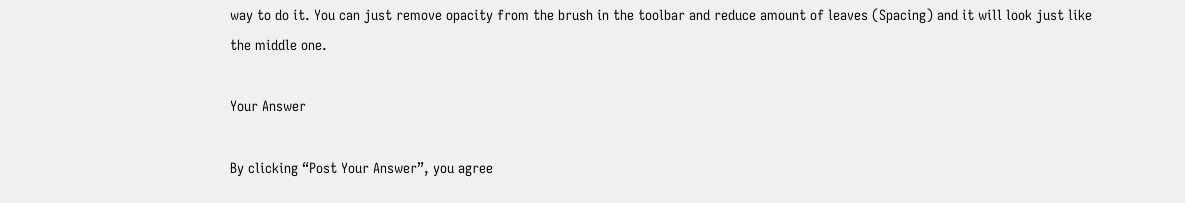way to do it. You can just remove opacity from the brush in the toolbar and reduce amount of leaves (Spacing) and it will look just like the middle one.

Your Answer

By clicking “Post Your Answer”, you agree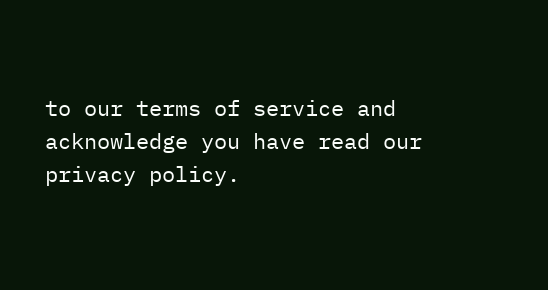to our terms of service and acknowledge you have read our privacy policy.